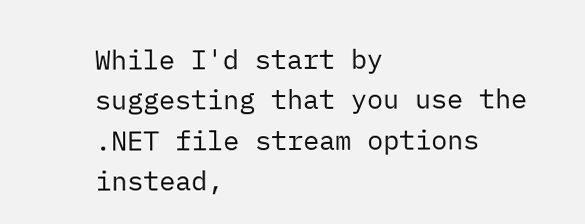While I'd start by suggesting that you use the .NET file stream options instead,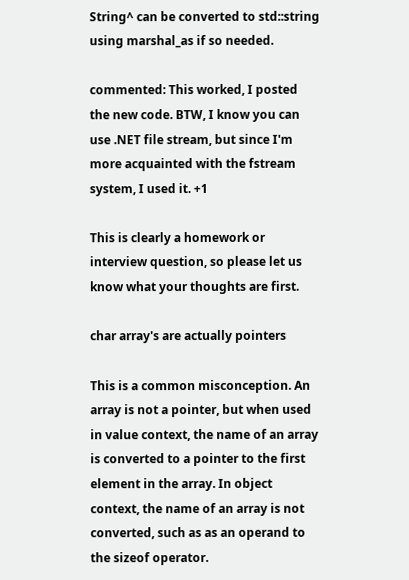String^ can be converted to std::string using marshal_as if so needed.

commented: This worked, I posted the new code. BTW, I know you can use .NET file stream, but since I'm more acquainted with the fstream system, I used it. +1

This is clearly a homework or interview question, so please let us know what your thoughts are first.

char array's are actually pointers

This is a common misconception. An array is not a pointer, but when used in value context, the name of an array is converted to a pointer to the first element in the array. In object context, the name of an array is not converted, such as as an operand to the sizeof operator.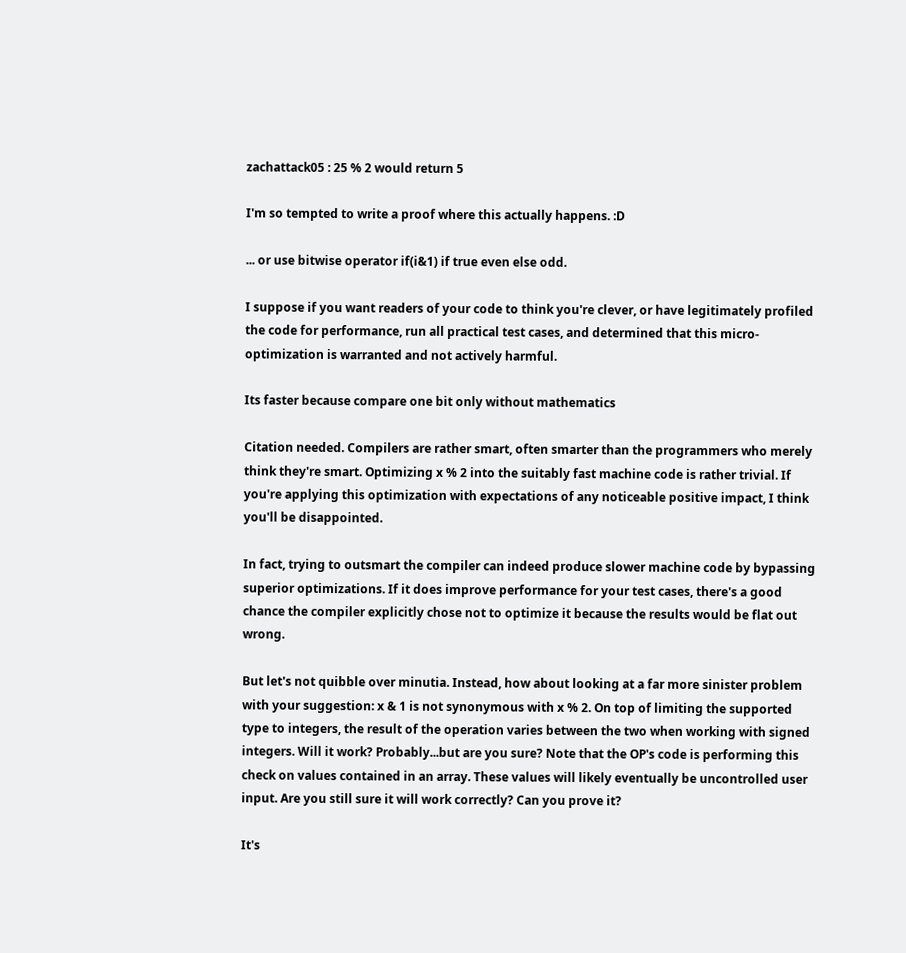zachattack05 : 25 % 2 would return 5

I'm so tempted to write a proof where this actually happens. :D

... or use bitwise operator if(i&1) if true even else odd.

I suppose if you want readers of your code to think you're clever, or have legitimately profiled the code for performance, run all practical test cases, and determined that this micro-optimization is warranted and not actively harmful.

Its faster because compare one bit only without mathematics

Citation needed. Compilers are rather smart, often smarter than the programmers who merely think they're smart. Optimizing x % 2 into the suitably fast machine code is rather trivial. If you're applying this optimization with expectations of any noticeable positive impact, I think you'll be disappointed.

In fact, trying to outsmart the compiler can indeed produce slower machine code by bypassing superior optimizations. If it does improve performance for your test cases, there's a good chance the compiler explicitly chose not to optimize it because the results would be flat out wrong.

But let's not quibble over minutia. Instead, how about looking at a far more sinister problem with your suggestion: x & 1 is not synonymous with x % 2. On top of limiting the supported type to integers, the result of the operation varies between the two when working with signed integers. Will it work? Probably...but are you sure? Note that the OP's code is performing this check on values contained in an array. These values will likely eventually be uncontrolled user input. Are you still sure it will work correctly? Can you prove it?

It's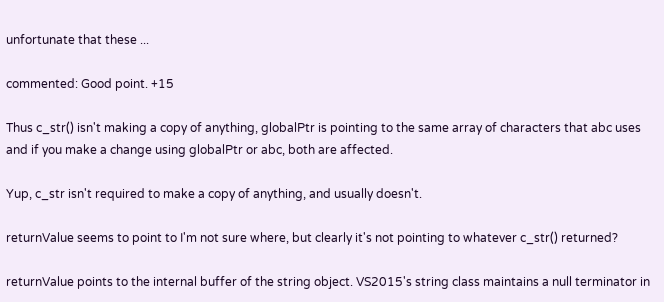unfortunate that these ...

commented: Good point. +15

Thus c_str() isn't making a copy of anything, globalPtr is pointing to the same array of characters that abc uses and if you make a change using globalPtr or abc, both are affected.

Yup, c_str isn't required to make a copy of anything, and usually doesn't.

returnValue seems to point to I'm not sure where, but clearly it's not pointing to whatever c_str() returned?

returnValue points to the internal buffer of the string object. VS2015's string class maintains a null terminator in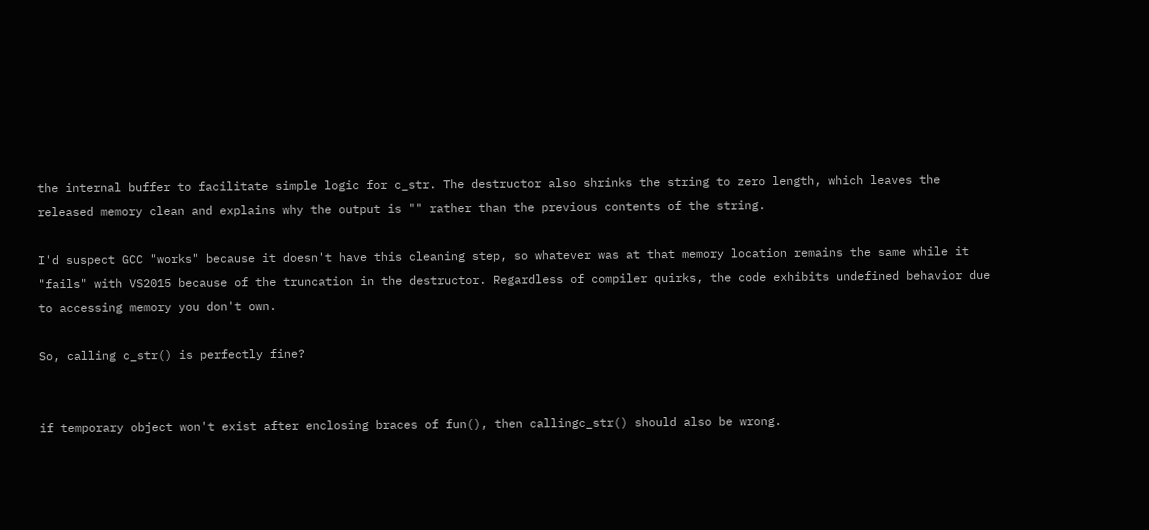the internal buffer to facilitate simple logic for c_str. The destructor also shrinks the string to zero length, which leaves the released memory clean and explains why the output is "" rather than the previous contents of the string.

I'd suspect GCC "works" because it doesn't have this cleaning step, so whatever was at that memory location remains the same while it "fails" with VS2015 because of the truncation in the destructor. Regardless of compiler quirks, the code exhibits undefined behavior due to accessing memory you don't own.

So, calling c_str() is perfectly fine?


if temporary object won't exist after enclosing braces of fun(), then callingc_str() should also be wrong.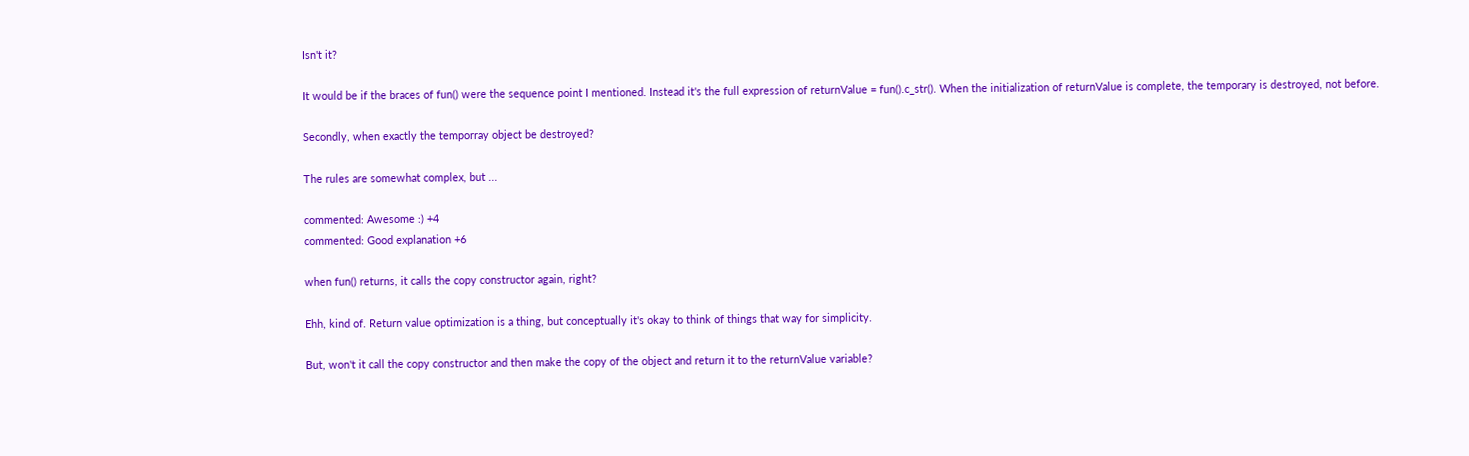Isn't it?

It would be if the braces of fun() were the sequence point I mentioned. Instead it's the full expression of returnValue = fun().c_str(). When the initialization of returnValue is complete, the temporary is destroyed, not before.

Secondly, when exactly the temporray object be destroyed?

The rules are somewhat complex, but ...

commented: Awesome :) +4
commented: Good explanation +6

when fun() returns, it calls the copy constructor again, right?

Ehh, kind of. Return value optimization is a thing, but conceptually it's okay to think of things that way for simplicity.

But, won't it call the copy constructor and then make the copy of the object and return it to the returnValue variable?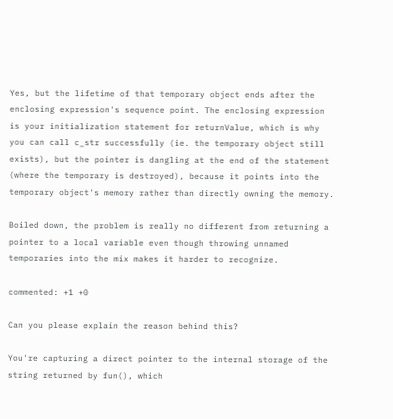Yes, but the lifetime of that temporary object ends after the enclosing expression's sequence point. The enclosing expression is your initialization statement for returnValue, which is why you can call c_str successfully (ie. the temporary object still exists), but the pointer is dangling at the end of the statement (where the temporary is destroyed), because it points into the temporary object's memory rather than directly owning the memory.

Boiled down, the problem is really no different from returning a pointer to a local variable even though throwing unnamed temporaries into the mix makes it harder to recognize.

commented: +1 +0

Can you please explain the reason behind this?

You're capturing a direct pointer to the internal storage of the string returned by fun(), which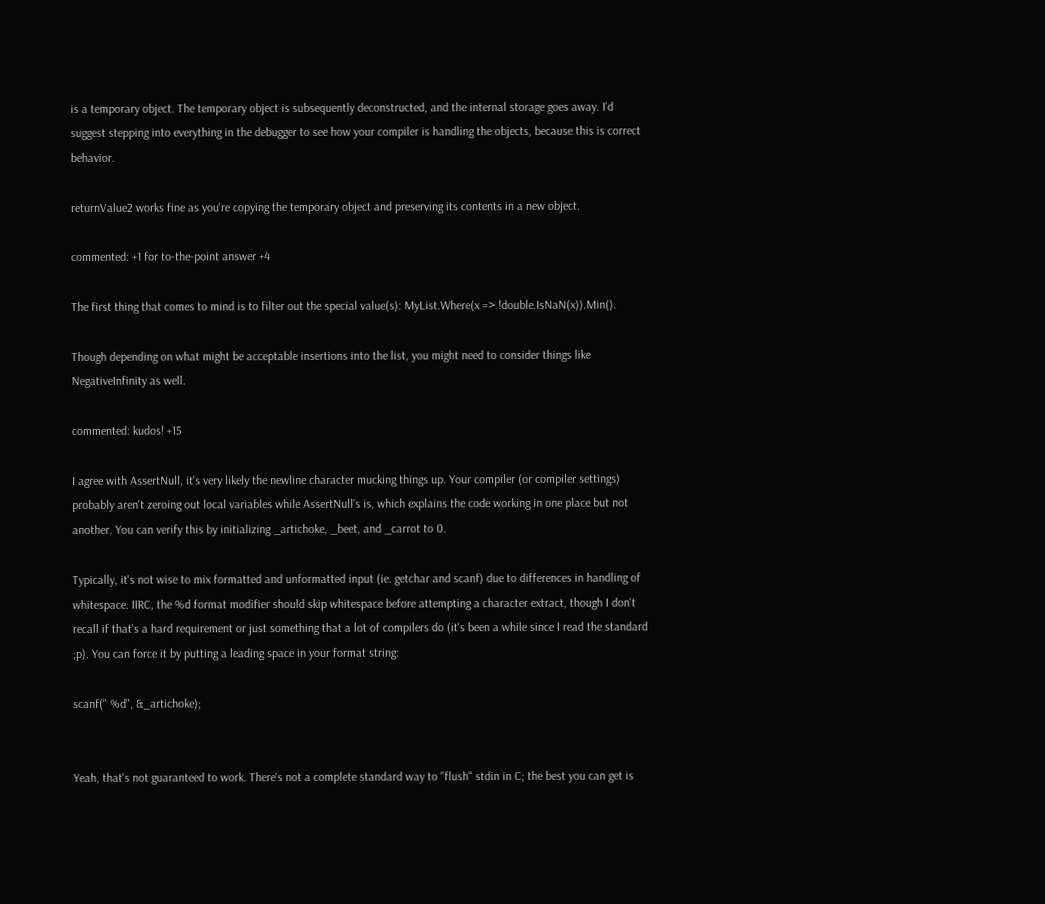is a temporary object. The temporary object is subsequently deconstructed, and the internal storage goes away. I'd suggest stepping into everything in the debugger to see how your compiler is handling the objects, because this is correct behavior.

returnValue2 works fine as you're copying the temporary object and preserving its contents in a new object.

commented: +1 for to-the-point answer +4

The first thing that comes to mind is to filter out the special value(s): MyList.Where(x => !double.IsNaN(x)).Min().

Though depending on what might be acceptable insertions into the list, you might need to consider things like NegativeInfinity as well.

commented: kudos! +15

I agree with AssertNull, it's very likely the newline character mucking things up. Your compiler (or compiler settings) probably aren't zeroing out local variables while AssertNull's is, which explains the code working in one place but not another. You can verify this by initializing _artichoke, _beet, and _carrot to 0.

Typically, it's not wise to mix formatted and unformatted input (ie. getchar and scanf) due to differences in handling of whitespace. IIRC, the %d format modifier should skip whitespace before attempting a character extract, though I don't recall if that's a hard requirement or just something that a lot of compilers do (it's been a while since I read the standard ;p). You can force it by putting a leading space in your format string:

scanf(" %d", &_artichoke);


Yeah, that's not guaranteed to work. There's not a complete standard way to "flush" stdin in C; the best you can get is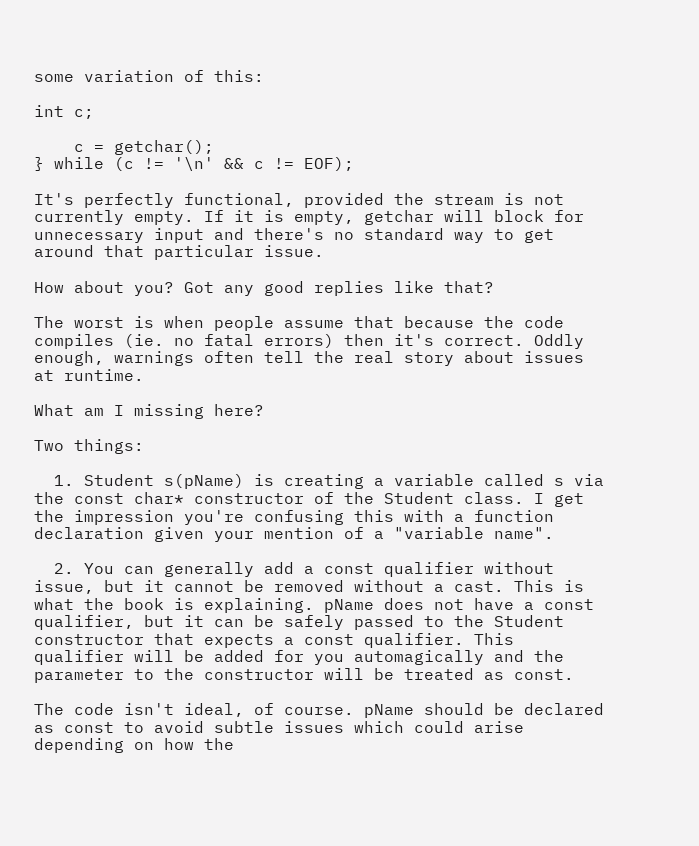some variation of this:

int c;

    c = getchar();
} while (c != '\n' && c != EOF);

It's perfectly functional, provided the stream is not currently empty. If it is empty, getchar will block for unnecessary input and there's no standard way to get around that particular issue.

How about you? Got any good replies like that?

The worst is when people assume that because the code compiles (ie. no fatal errors) then it's correct. Oddly enough, warnings often tell the real story about issues at runtime.

What am I missing here?

Two things:

  1. Student s(pName) is creating a variable called s via the const char* constructor of the Student class. I get the impression you're confusing this with a function declaration given your mention of a "variable name".

  2. You can generally add a const qualifier without issue, but it cannot be removed without a cast. This is what the book is explaining. pName does not have a const qualifier, but it can be safely passed to the Student constructor that expects a const qualifier. This qualifier will be added for you automagically and the parameter to the constructor will be treated as const.

The code isn't ideal, of course. pName should be declared as const to avoid subtle issues which could arise depending on how the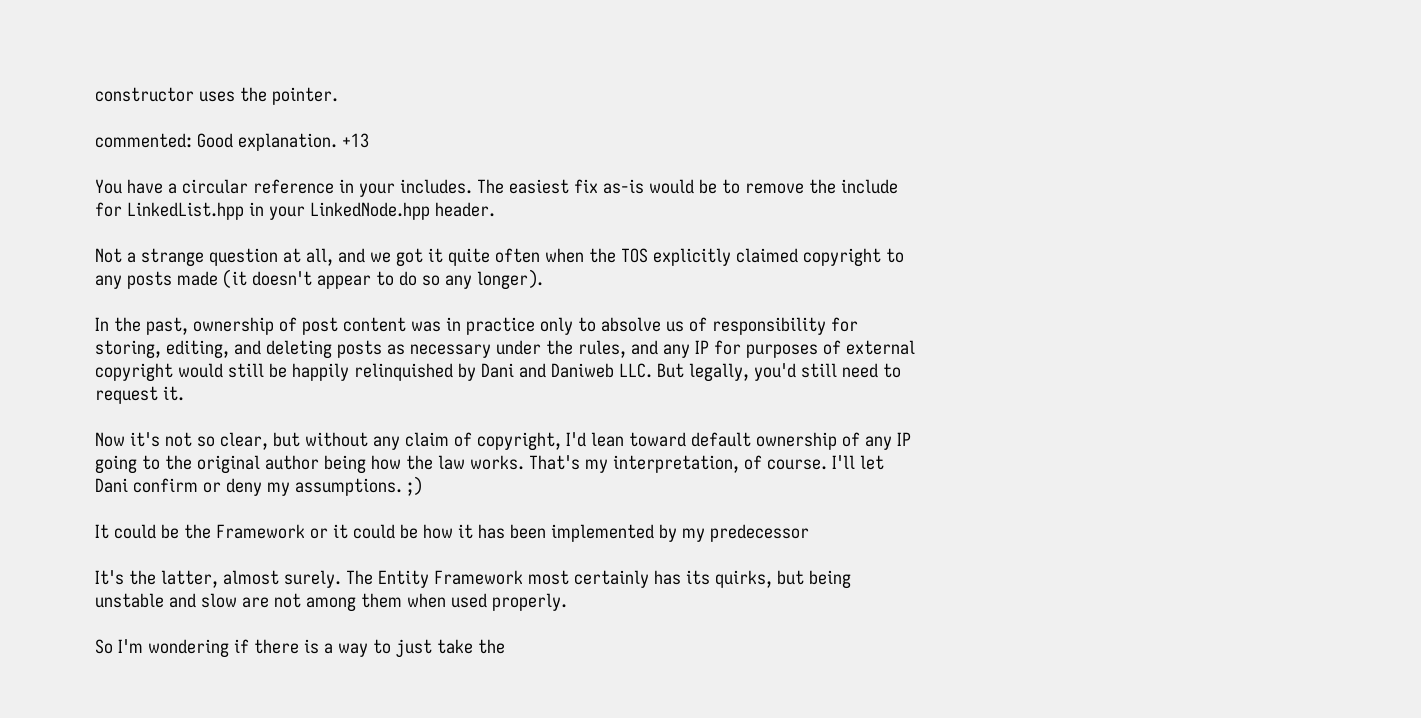constructor uses the pointer.

commented: Good explanation. +13

You have a circular reference in your includes. The easiest fix as-is would be to remove the include for LinkedList.hpp in your LinkedNode.hpp header.

Not a strange question at all, and we got it quite often when the TOS explicitly claimed copyright to any posts made (it doesn't appear to do so any longer).

In the past, ownership of post content was in practice only to absolve us of responsibility for storing, editing, and deleting posts as necessary under the rules, and any IP for purposes of external copyright would still be happily relinquished by Dani and Daniweb LLC. But legally, you'd still need to request it.

Now it's not so clear, but without any claim of copyright, I'd lean toward default ownership of any IP going to the original author being how the law works. That's my interpretation, of course. I'll let Dani confirm or deny my assumptions. ;)

It could be the Framework or it could be how it has been implemented by my predecessor

It's the latter, almost surely. The Entity Framework most certainly has its quirks, but being unstable and slow are not among them when used properly.

So I'm wondering if there is a way to just take the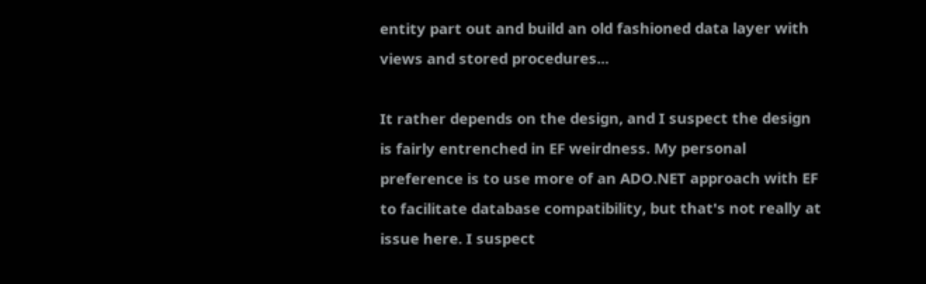entity part out and build an old fashioned data layer with views and stored procedures...

It rather depends on the design, and I suspect the design is fairly entrenched in EF weirdness. My personal preference is to use more of an ADO.NET approach with EF to facilitate database compatibility, but that's not really at issue here. I suspect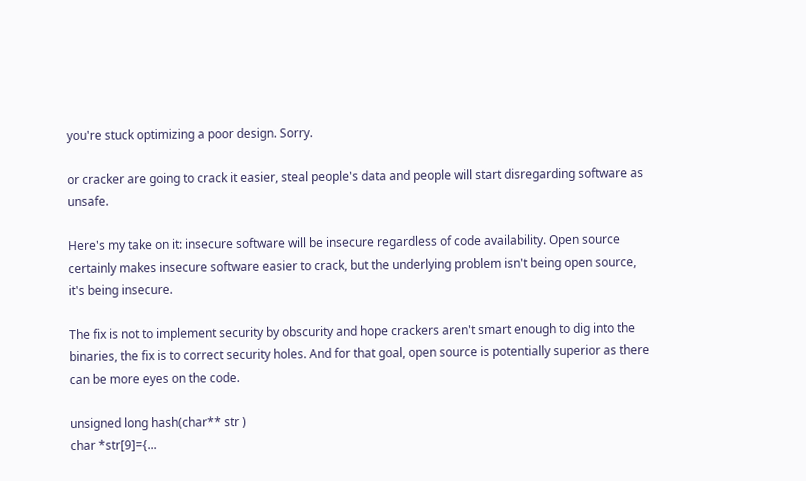you're stuck optimizing a poor design. Sorry.

or cracker are going to crack it easier, steal people's data and people will start disregarding software as unsafe.

Here's my take on it: insecure software will be insecure regardless of code availability. Open source certainly makes insecure software easier to crack, but the underlying problem isn't being open source, it's being insecure.

The fix is not to implement security by obscurity and hope crackers aren't smart enough to dig into the binaries, the fix is to correct security holes. And for that goal, open source is potentially superior as there can be more eyes on the code.

unsigned long hash(char** str )
char *str[9]={...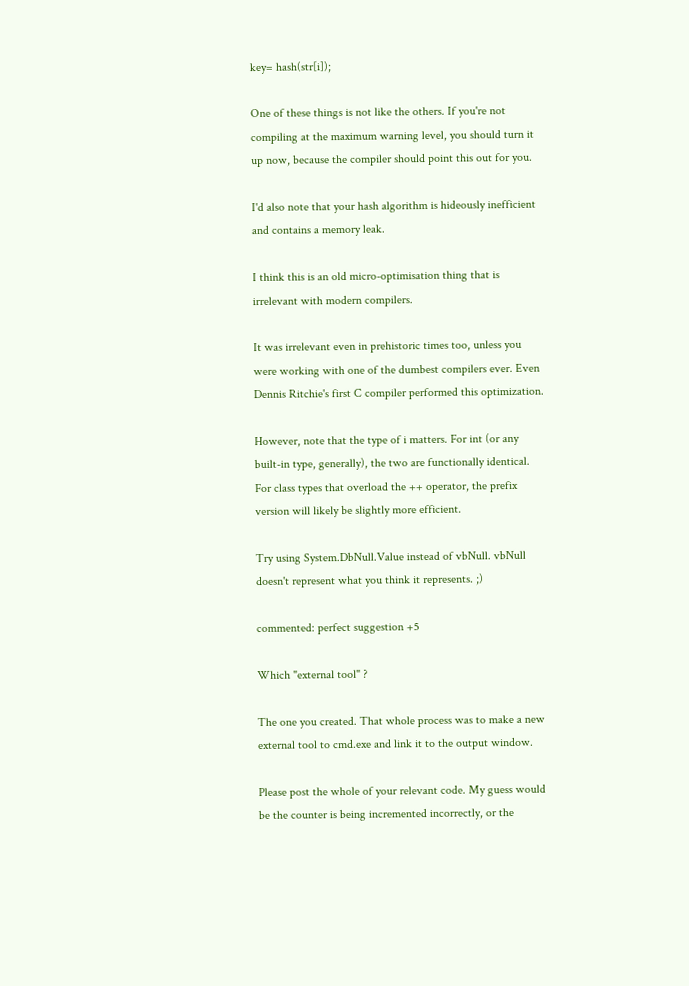key= hash(str[i]);

One of these things is not like the others. If you're not compiling at the maximum warning level, you should turn it up now, because the compiler should point this out for you.

I'd also note that your hash algorithm is hideously inefficient and contains a memory leak.

I think this is an old micro-optimisation thing that is irrelevant with modern compilers.

It was irrelevant even in prehistoric times too, unless you were working with one of the dumbest compilers ever. Even Dennis Ritchie's first C compiler performed this optimization.

However, note that the type of i matters. For int (or any built-in type, generally), the two are functionally identical. For class types that overload the ++ operator, the prefix version will likely be slightly more efficient.

Try using System.DbNull.Value instead of vbNull. vbNull doesn't represent what you think it represents. ;)

commented: perfect suggestion +5

Which "external tool" ?

The one you created. That whole process was to make a new external tool to cmd.exe and link it to the output window.

Please post the whole of your relevant code. My guess would be the counter is being incremented incorrectly, or the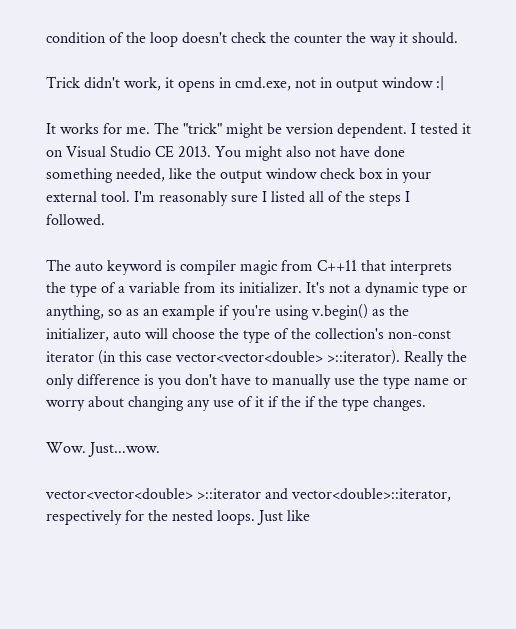condition of the loop doesn't check the counter the way it should.

Trick didn't work, it opens in cmd.exe, not in output window :|

It works for me. The "trick" might be version dependent. I tested it on Visual Studio CE 2013. You might also not have done something needed, like the output window check box in your external tool. I'm reasonably sure I listed all of the steps I followed.

The auto keyword is compiler magic from C++11 that interprets the type of a variable from its initializer. It's not a dynamic type or anything, so as an example if you're using v.begin() as the initializer, auto will choose the type of the collection's non-const iterator (in this case vector<vector<double> >::iterator). Really the only difference is you don't have to manually use the type name or worry about changing any use of it if the if the type changes.

Wow. Just...wow.

vector<vector<double> >::iterator and vector<double>::iterator, respectively for the nested loops. Just like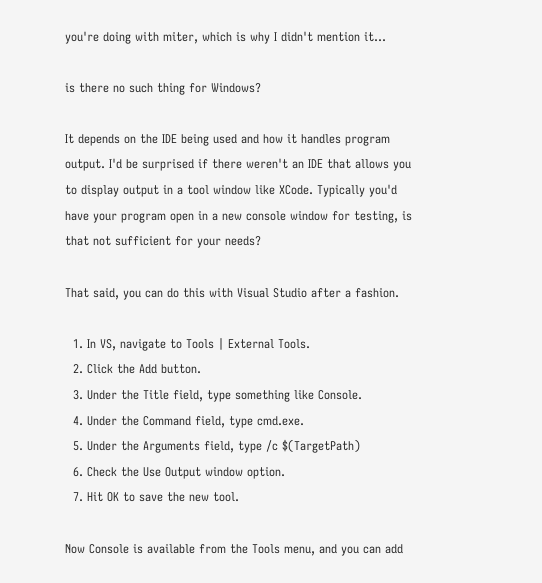you're doing with miter, which is why I didn't mention it...

is there no such thing for Windows?

It depends on the IDE being used and how it handles program output. I'd be surprised if there weren't an IDE that allows you to display output in a tool window like XCode. Typically you'd have your program open in a new console window for testing, is that not sufficient for your needs?

That said, you can do this with Visual Studio after a fashion.

  1. In VS, navigate to Tools | External Tools.
  2. Click the Add button.
  3. Under the Title field, type something like Console.
  4. Under the Command field, type cmd.exe.
  5. Under the Arguments field, type /c $(TargetPath)
  6. Check the Use Output window option.
  7. Hit OK to save the new tool.

Now Console is available from the Tools menu, and you can add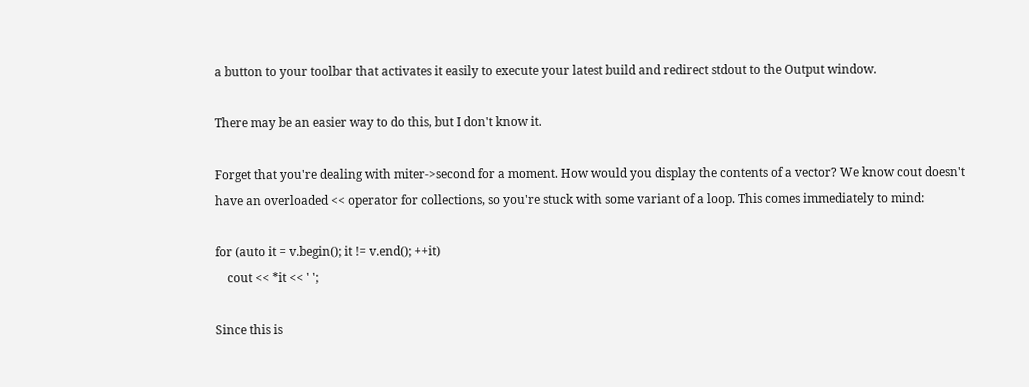a button to your toolbar that activates it easily to execute your latest build and redirect stdout to the Output window.

There may be an easier way to do this, but I don't know it.

Forget that you're dealing with miter->second for a moment. How would you display the contents of a vector? We know cout doesn't have an overloaded << operator for collections, so you're stuck with some variant of a loop. This comes immediately to mind:

for (auto it = v.begin(); it != v.end(); ++it)
    cout << *it << ' ';

Since this is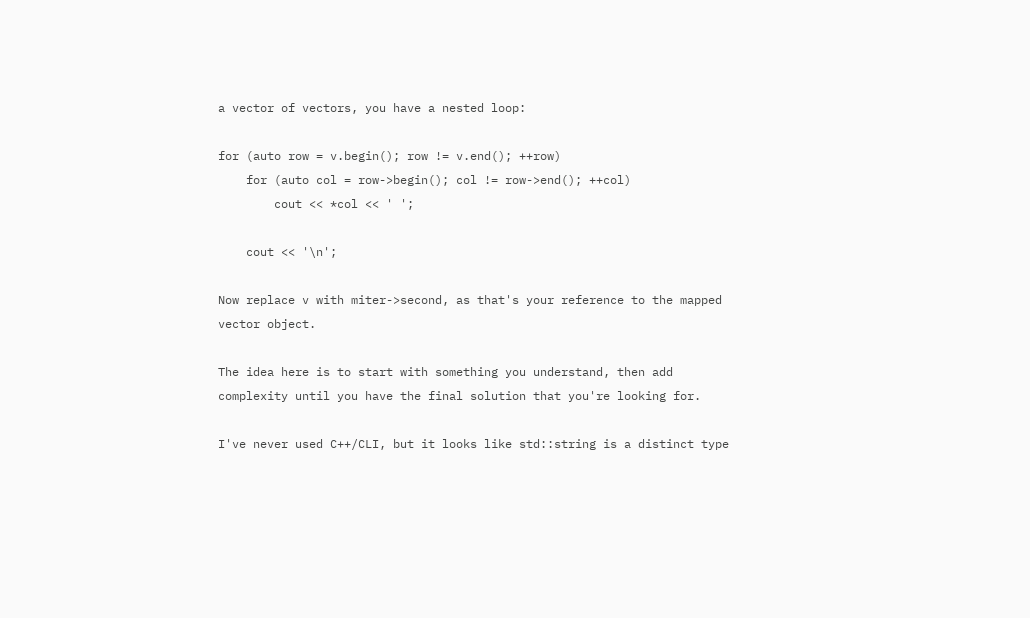a vector of vectors, you have a nested loop:

for (auto row = v.begin(); row != v.end(); ++row)
    for (auto col = row->begin(); col != row->end(); ++col)
        cout << *col << ' ';

    cout << '\n';

Now replace v with miter->second, as that's your reference to the mapped vector object.

The idea here is to start with something you understand, then add complexity until you have the final solution that you're looking for.

I've never used C++/CLI, but it looks like std::string is a distinct type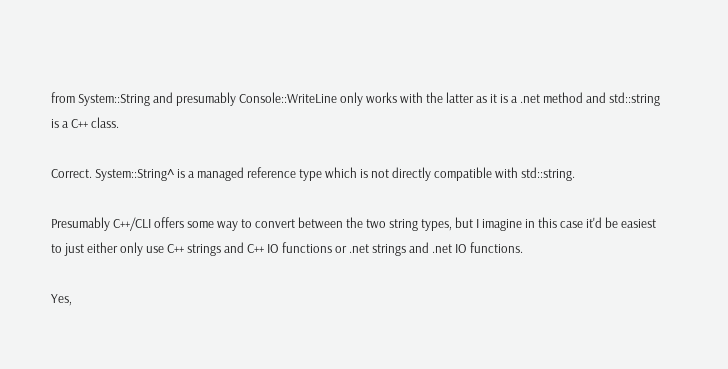from System::String and presumably Console::WriteLine only works with the latter as it is a .net method and std::string is a C++ class.

Correct. System::String^ is a managed reference type which is not directly compatible with std::string.

Presumably C++/CLI offers some way to convert between the two string types, but I imagine in this case it'd be easiest to just either only use C++ strings and C++ IO functions or .net strings and .net IO functions.

Yes,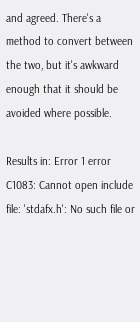and agreed. There's a method to convert between the two, but it's awkward enough that it should be avoided where possible.

Results in: Error 1 error C1083: Cannot open include file: 'stdafx.h': No such file or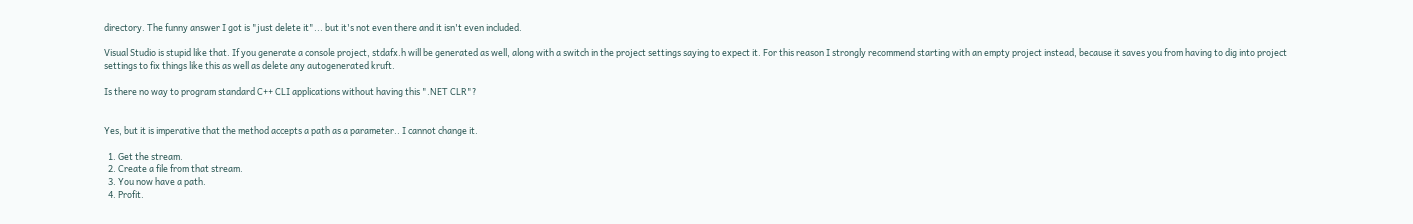directory. The funny answer I got is "just delete it"... but it's not even there and it isn't even included.

Visual Studio is stupid like that. If you generate a console project, stdafx.h will be generated as well, along with a switch in the project settings saying to expect it. For this reason I strongly recommend starting with an empty project instead, because it saves you from having to dig into project settings to fix things like this as well as delete any autogenerated kruft.

Is there no way to program standard C++ CLI applications without having this ".NET CLR"?


Yes, but it is imperative that the method accepts a path as a parameter.. I cannot change it.

  1. Get the stream.
  2. Create a file from that stream.
  3. You now have a path.
  4. Profit.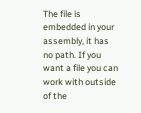The file is embedded in your assembly, it has no path. If you want a file you can work with outside of the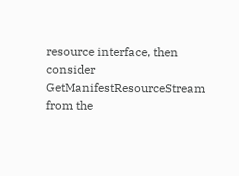resource interface, then consider GetManifestResourceStream from the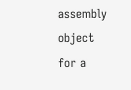assembly object for a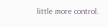little more control.